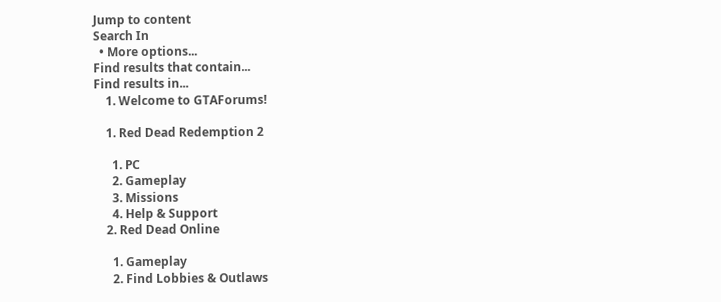Jump to content
Search In
  • More options...
Find results that contain...
Find results in...
    1. Welcome to GTAForums!

    1. Red Dead Redemption 2

      1. PC
      2. Gameplay
      3. Missions
      4. Help & Support
    2. Red Dead Online

      1. Gameplay
      2. Find Lobbies & Outlaws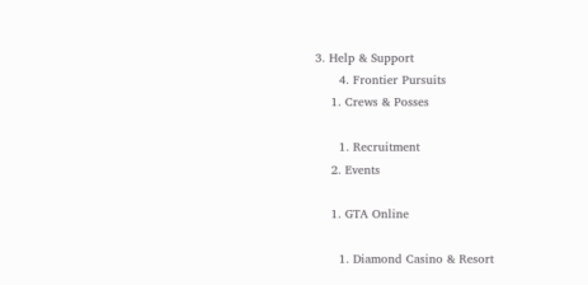3. Help & Support
      4. Frontier Pursuits
    1. Crews & Posses

      1. Recruitment
    2. Events

    1. GTA Online

      1. Diamond Casino & Resort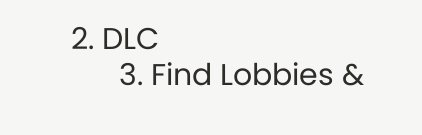2. DLC
      3. Find Lobbies &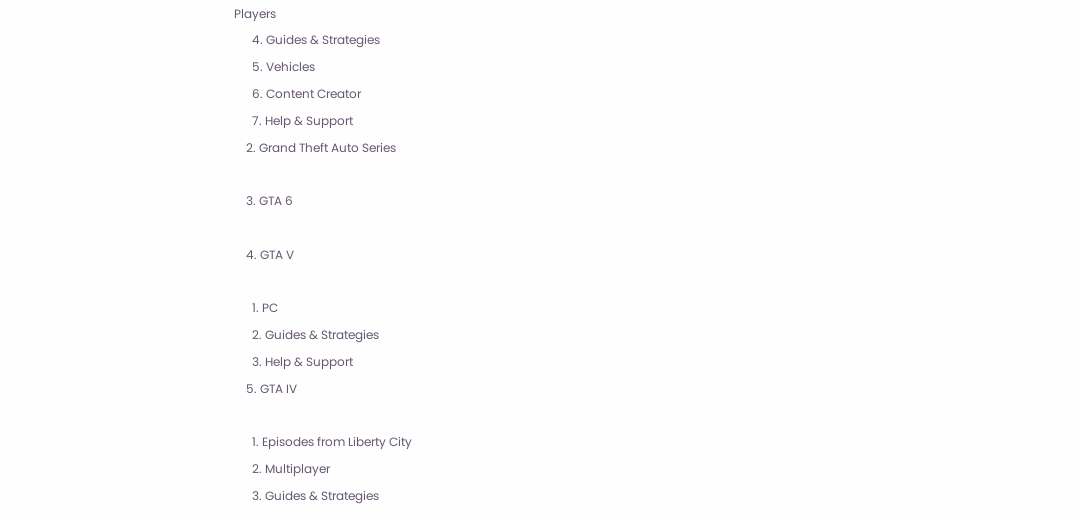Players
      4. Guides & Strategies
      5. Vehicles
      6. Content Creator
      7. Help & Support
    2. Grand Theft Auto Series

    3. GTA 6

    4. GTA V

      1. PC
      2. Guides & Strategies
      3. Help & Support
    5. GTA IV

      1. Episodes from Liberty City
      2. Multiplayer
      3. Guides & Strategies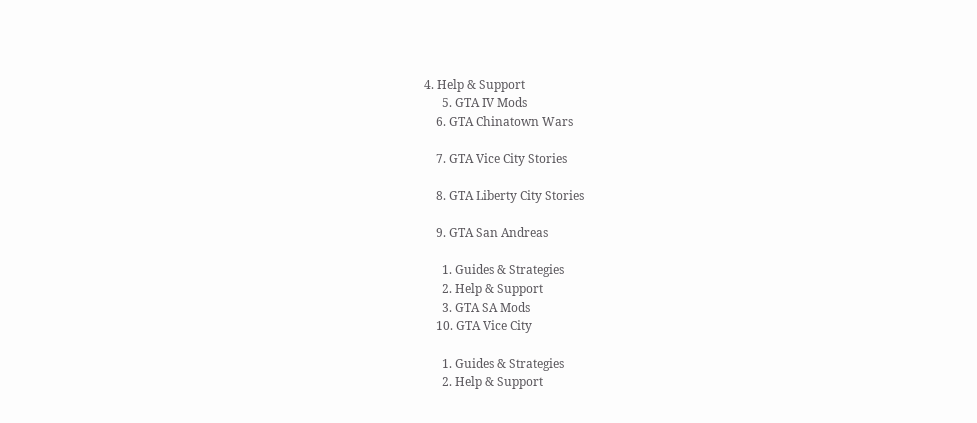4. Help & Support
      5. GTA IV Mods
    6. GTA Chinatown Wars

    7. GTA Vice City Stories

    8. GTA Liberty City Stories

    9. GTA San Andreas

      1. Guides & Strategies
      2. Help & Support
      3. GTA SA Mods
    10. GTA Vice City

      1. Guides & Strategies
      2. Help & Support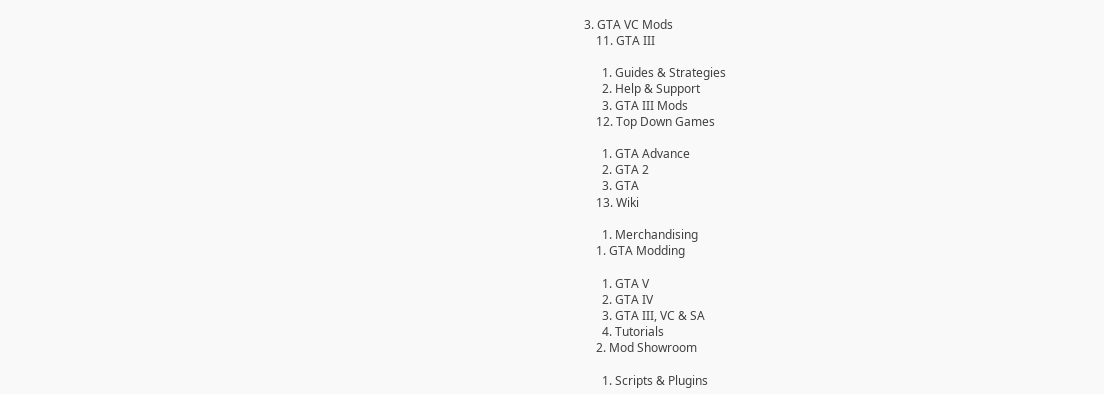3. GTA VC Mods
    11. GTA III

      1. Guides & Strategies
      2. Help & Support
      3. GTA III Mods
    12. Top Down Games

      1. GTA Advance
      2. GTA 2
      3. GTA
    13. Wiki

      1. Merchandising
    1. GTA Modding

      1. GTA V
      2. GTA IV
      3. GTA III, VC & SA
      4. Tutorials
    2. Mod Showroom

      1. Scripts & Plugins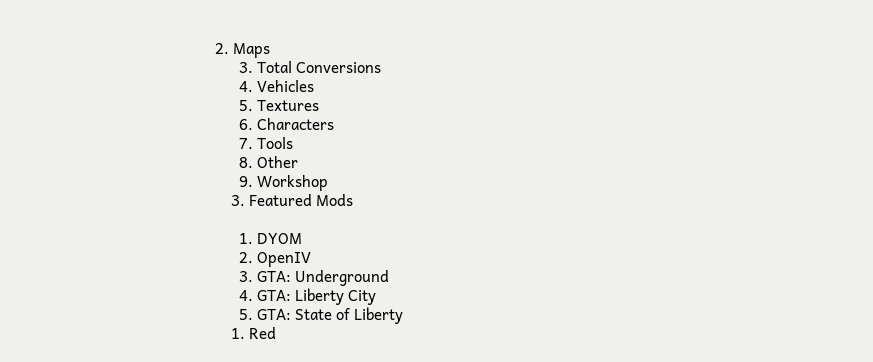2. Maps
      3. Total Conversions
      4. Vehicles
      5. Textures
      6. Characters
      7. Tools
      8. Other
      9. Workshop
    3. Featured Mods

      1. DYOM
      2. OpenIV
      3. GTA: Underground
      4. GTA: Liberty City
      5. GTA: State of Liberty
    1. Red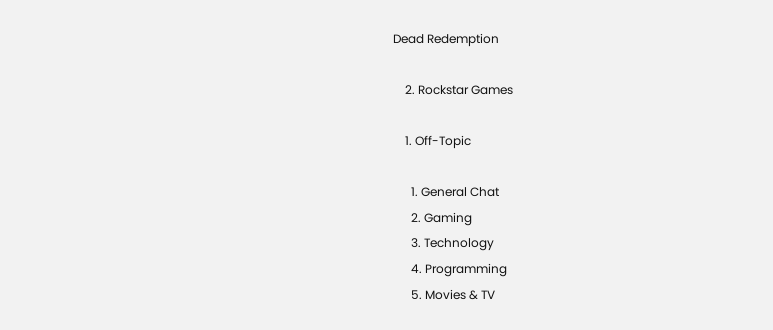Dead Redemption

    2. Rockstar Games

    1. Off-Topic

      1. General Chat
      2. Gaming
      3. Technology
      4. Programming
      5. Movies & TV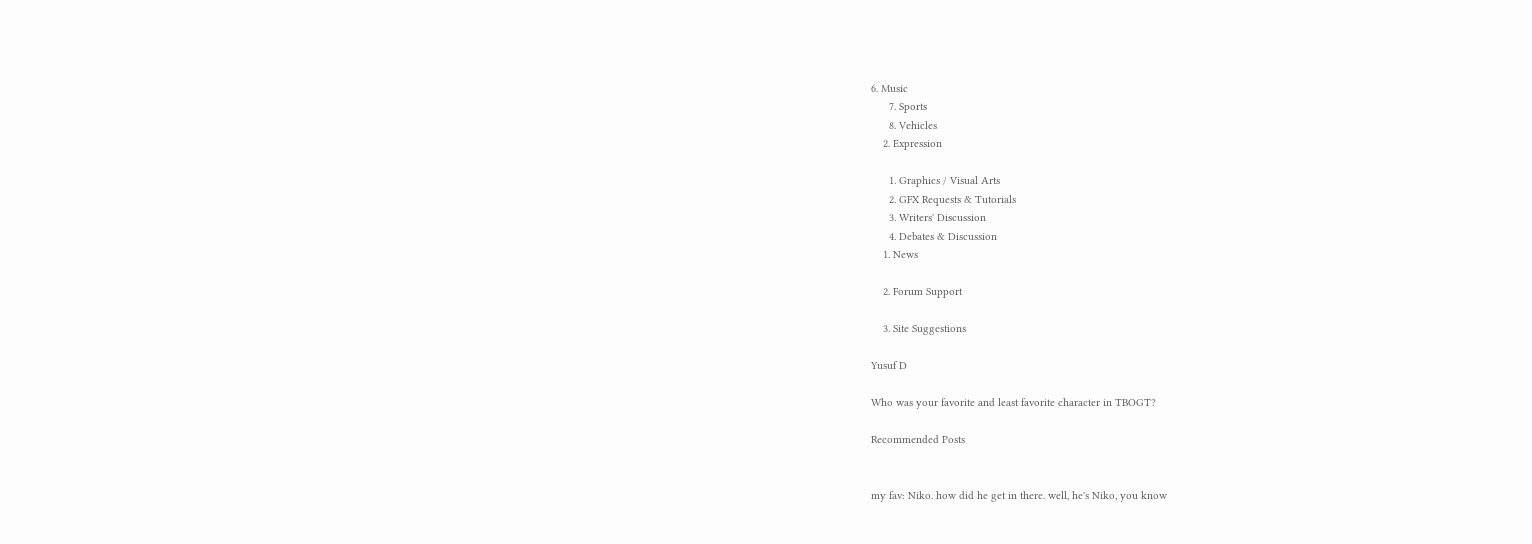6. Music
      7. Sports
      8. Vehicles
    2. Expression

      1. Graphics / Visual Arts
      2. GFX Requests & Tutorials
      3. Writers' Discussion
      4. Debates & Discussion
    1. News

    2. Forum Support

    3. Site Suggestions

Yusuf D

Who was your favorite and least favorite character in TBOGT?

Recommended Posts


my fav: Niko. how did he get in there. well, he's Niko, you know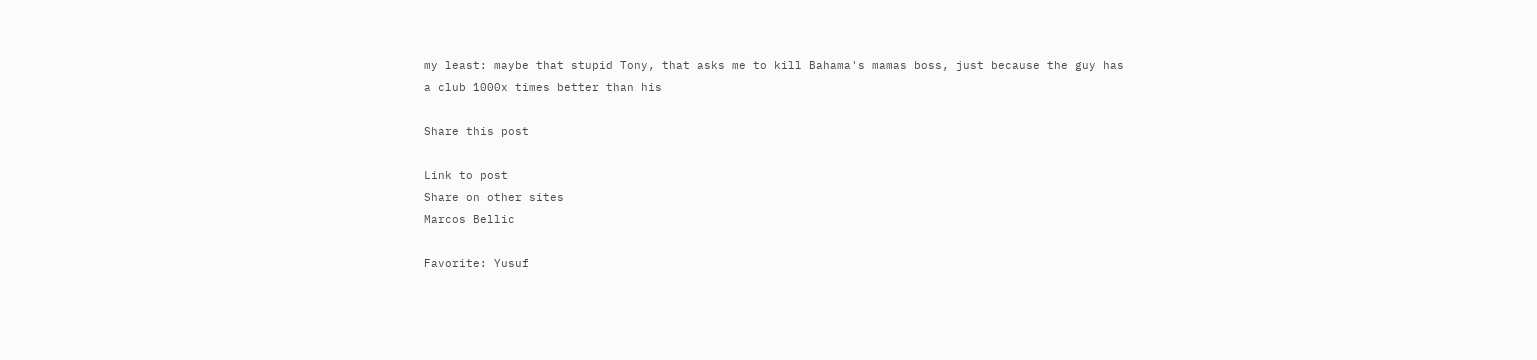my least: maybe that stupid Tony, that asks me to kill Bahama's mamas boss, just because the guy has a club 1000x times better than his

Share this post

Link to post
Share on other sites
Marcos Bellic

Favorite: Yusuf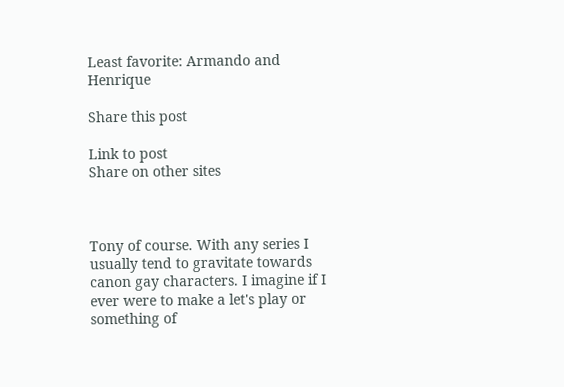Least favorite: Armando and Henrique

Share this post

Link to post
Share on other sites



Tony of course. With any series I usually tend to gravitate towards canon gay characters. I imagine if I ever were to make a let's play or something of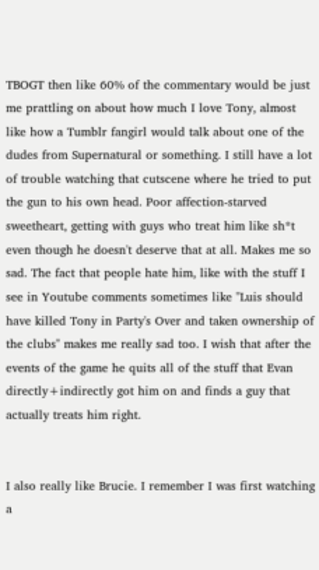TBOGT then like 60% of the commentary would be just me prattling on about how much I love Tony, almost like how a Tumblr fangirl would talk about one of the dudes from Supernatural or something. I still have a lot of trouble watching that cutscene where he tried to put the gun to his own head. Poor affection-starved sweetheart, getting with guys who treat him like sh*t even though he doesn't deserve that at all. Makes me so sad. The fact that people hate him, like with the stuff I see in Youtube comments sometimes like "Luis should have killed Tony in Party's Over and taken ownership of the clubs" makes me really sad too. I wish that after the events of the game he quits all of the stuff that Evan directly+indirectly got him on and finds a guy that actually treats him right.


I also really like Brucie. I remember I was first watching a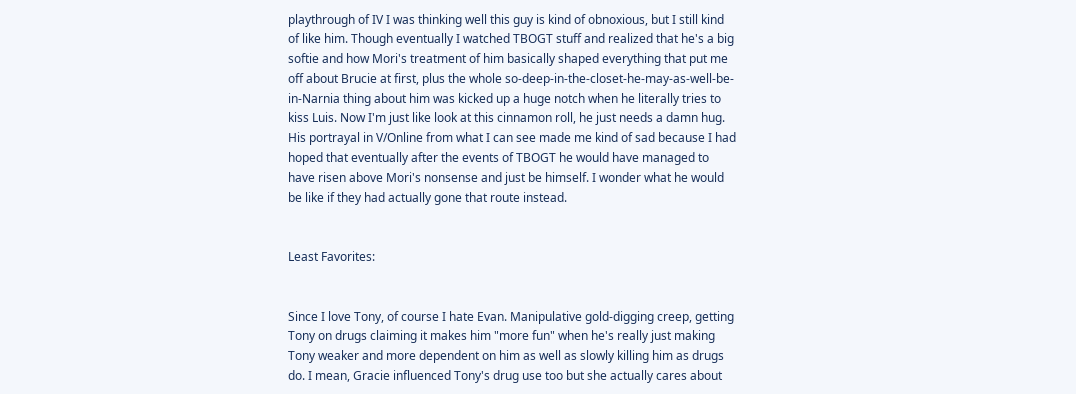playthrough of IV I was thinking well this guy is kind of obnoxious, but I still kind of like him. Though eventually I watched TBOGT stuff and realized that he's a big softie and how Mori's treatment of him basically shaped everything that put me off about Brucie at first, plus the whole so-deep-in-the-closet-he-may-as-well-be-in-Narnia thing about him was kicked up a huge notch when he literally tries to kiss Luis. Now I'm just like look at this cinnamon roll, he just needs a damn hug. His portrayal in V/Online from what I can see made me kind of sad because I had hoped that eventually after the events of TBOGT he would have managed to have risen above Mori's nonsense and just be himself. I wonder what he would be like if they had actually gone that route instead.


Least Favorites:


Since I love Tony, of course I hate Evan. Manipulative gold-digging creep, getting Tony on drugs claiming it makes him "more fun" when he's really just making Tony weaker and more dependent on him as well as slowly killing him as drugs do. I mean, Gracie influenced Tony's drug use too but she actually cares about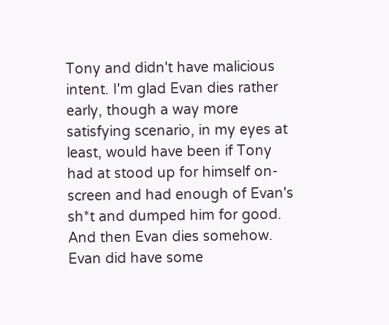Tony and didn't have malicious intent. I'm glad Evan dies rather early, though a way more satisfying scenario, in my eyes at least, would have been if Tony had at stood up for himself on-screen and had enough of Evan's sh*t and dumped him for good. And then Evan dies somehow. Evan did have some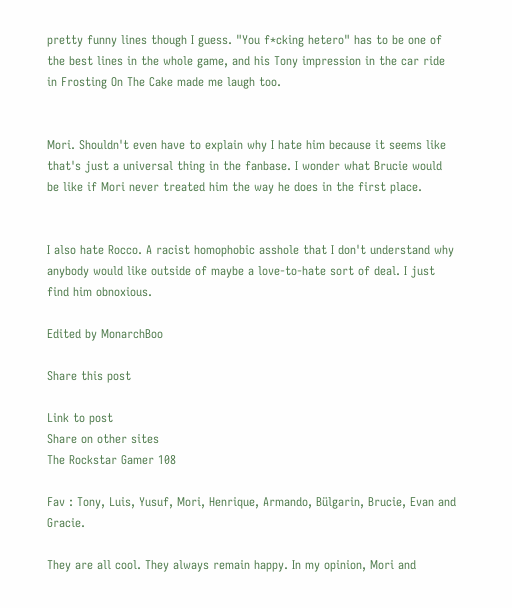pretty funny lines though I guess. "You f*cking hetero" has to be one of the best lines in the whole game, and his Tony impression in the car ride in Frosting On The Cake made me laugh too.


Mori. Shouldn't even have to explain why I hate him because it seems like that's just a universal thing in the fanbase. I wonder what Brucie would be like if Mori never treated him the way he does in the first place.


I also hate Rocco. A racist homophobic asshole that I don't understand why anybody would like outside of maybe a love-to-hate sort of deal. I just find him obnoxious.

Edited by MonarchBoo

Share this post

Link to post
Share on other sites
The Rockstar Gamer 108

Fav : Tony, Luis, Yusuf, Mori, Henrique, Armando, Bülgarin, Brucie, Evan and Gracie.

They are all cool. They always remain happy. In my opinion, Mori and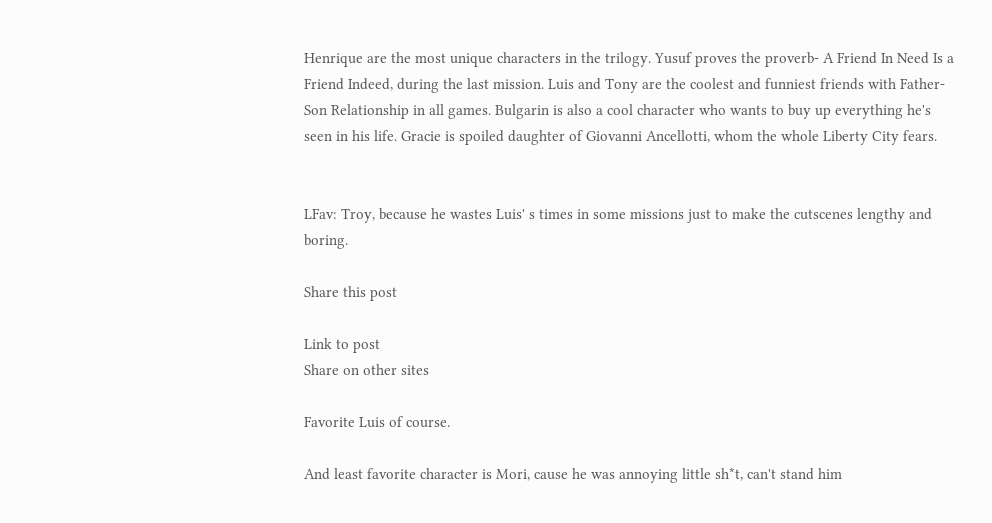Henrique are the most unique characters in the trilogy. Yusuf proves the proverb- A Friend In Need Is a Friend Indeed, during the last mission. Luis and Tony are the coolest and funniest friends with Father-Son Relationship in all games. Bulgarin is also a cool character who wants to buy up everything he's seen in his life. Gracie is spoiled daughter of Giovanni Ancellotti, whom the whole Liberty City fears.


LFav: Troy, because he wastes Luis' s times in some missions just to make the cutscenes lengthy and boring.

Share this post

Link to post
Share on other sites

Favorite Luis of course.

And least favorite character is Mori, cause he was annoying little sh*t, can't stand him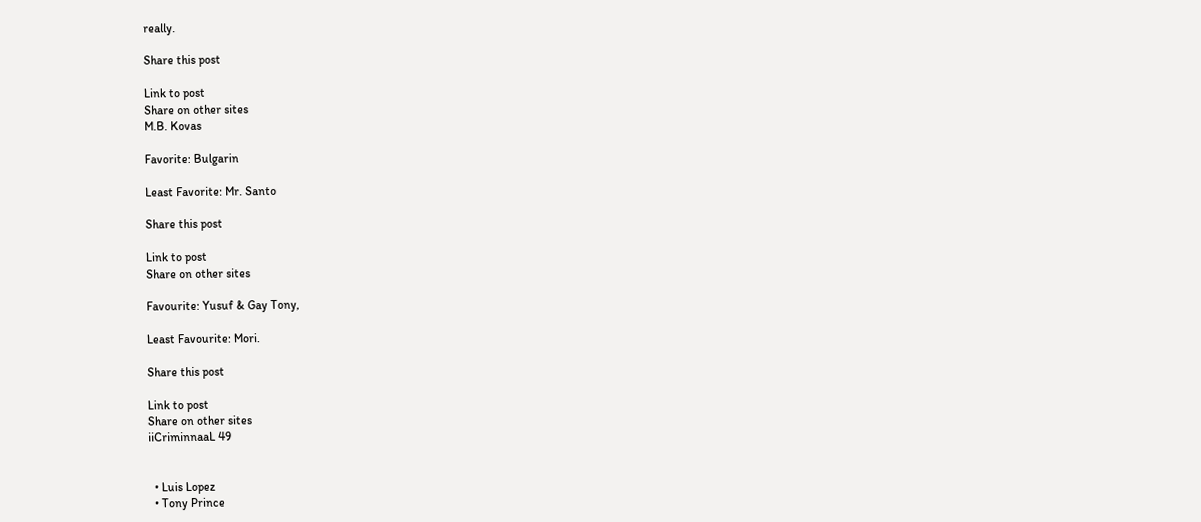really.

Share this post

Link to post
Share on other sites
M.B. Kovas

Favorite: Bulgarin

Least Favorite: Mr. Santo

Share this post

Link to post
Share on other sites

Favourite: Yusuf & Gay Tony,

Least Favourite: Mori.

Share this post

Link to post
Share on other sites
iiCriminnaaL 49


  • Luis Lopez
  • Tony Prince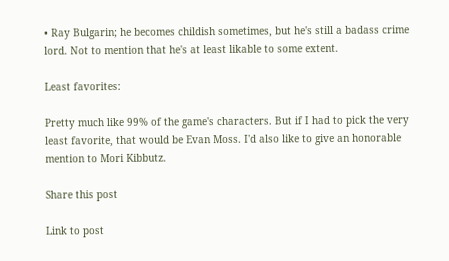• Ray Bulgarin; he becomes childish sometimes, but he's still a badass crime lord. Not to mention that he's at least likable to some extent.

Least favorites:

Pretty much like 99% of the game's characters. But if I had to pick the very least favorite, that would be Evan Moss. I'd also like to give an honorable mention to Mori Kibbutz.

Share this post

Link to post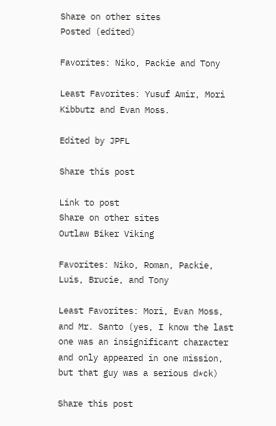Share on other sites
Posted (edited)

Favorites: Niko, Packie and Tony

Least Favorites: Yusuf Amir, Mori Kibbutz and Evan Moss.

Edited by JPFL

Share this post

Link to post
Share on other sites
Outlaw Biker Viking

Favorites: Niko, Roman, Packie, Luis, Brucie, and Tony

Least Favorites: Mori, Evan Moss, and Mr. Santo (yes, I know the last one was an insignificant character and only appeared in one mission, but that guy was a serious d*ck)

Share this post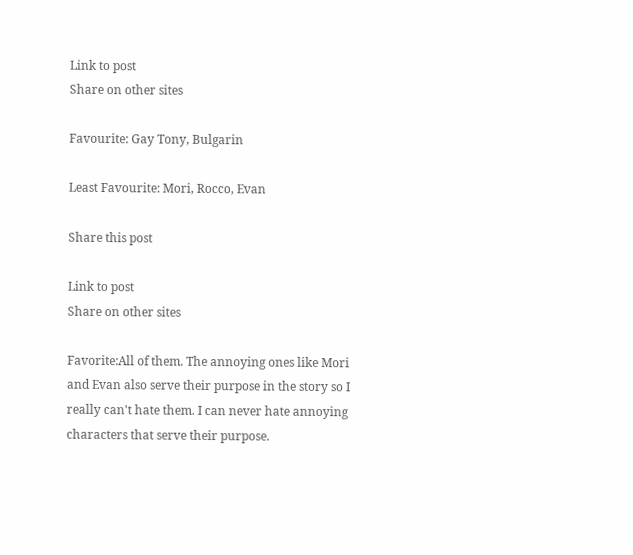Link to post
Share on other sites

Favourite: Gay Tony, Bulgarin

Least Favourite: Mori, Rocco, Evan

Share this post

Link to post
Share on other sites

Favorite:All of them. The annoying ones like Mori and Evan also serve their purpose in the story so I really can't hate them. I can never hate annoying characters that serve their purpose.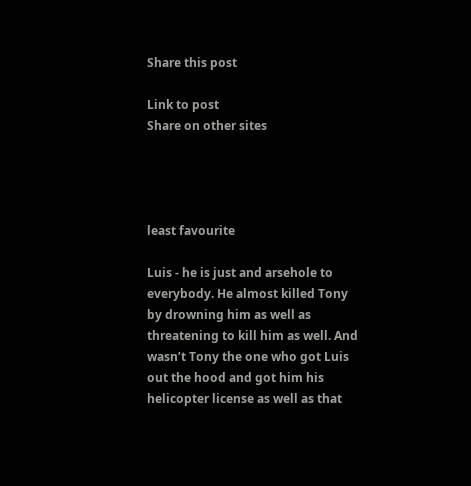Share this post

Link to post
Share on other sites




least favourite

Luis - he is just and arsehole to everybody. He almost killed Tony by drowning him as well as threatening to kill him as well. And wasn’t Tony the one who got Luis out the hood and got him his helicopter license as well as that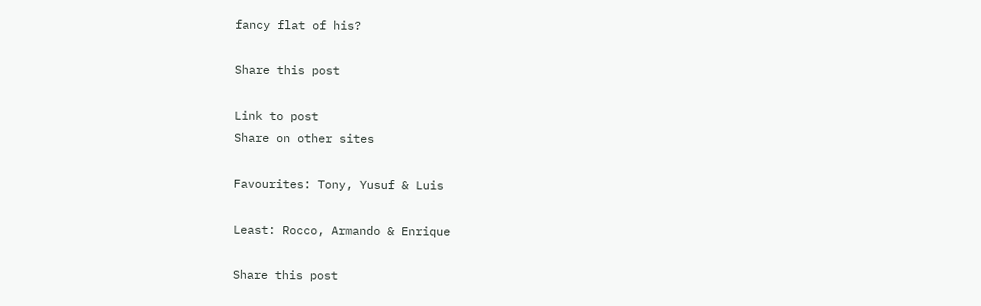fancy flat of his?

Share this post

Link to post
Share on other sites

Favourites: Tony, Yusuf & Luis

Least: Rocco, Armando & Enrique

Share this post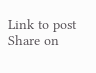Link to post
Share on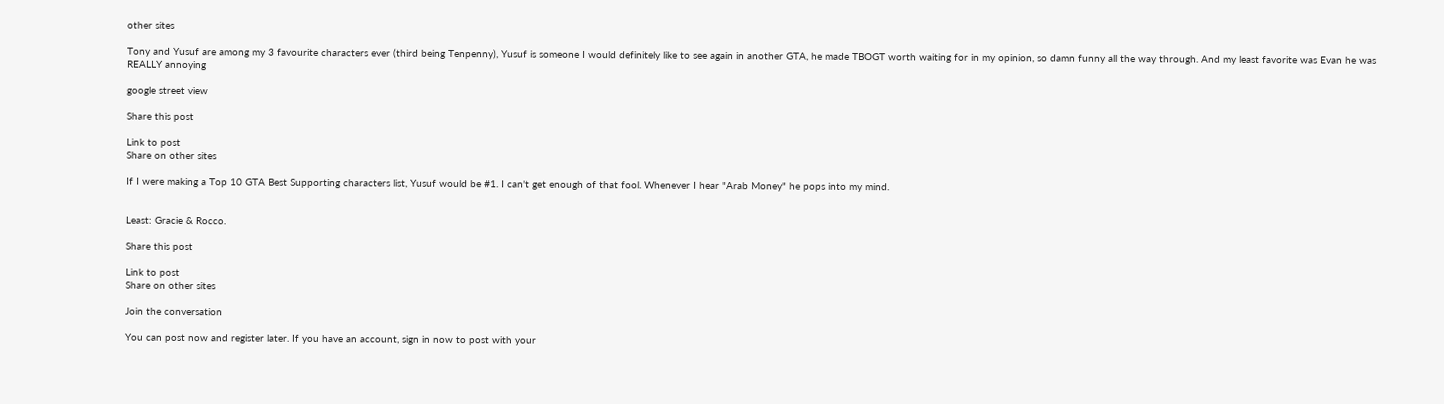other sites

Tony and Yusuf are among my 3 favourite characters ever (third being Tenpenny), Yusuf is someone I would definitely like to see again in another GTA, he made TBOGT worth waiting for in my opinion, so damn funny all the way through. And my least favorite was Evan he was REALLY annoying

google street view

Share this post

Link to post
Share on other sites

If I were making a Top 10 GTA Best Supporting characters list, Yusuf would be #1. I can't get enough of that fool. Whenever I hear "Arab Money" he pops into my mind.


Least: Gracie & Rocco.

Share this post

Link to post
Share on other sites

Join the conversation

You can post now and register later. If you have an account, sign in now to post with your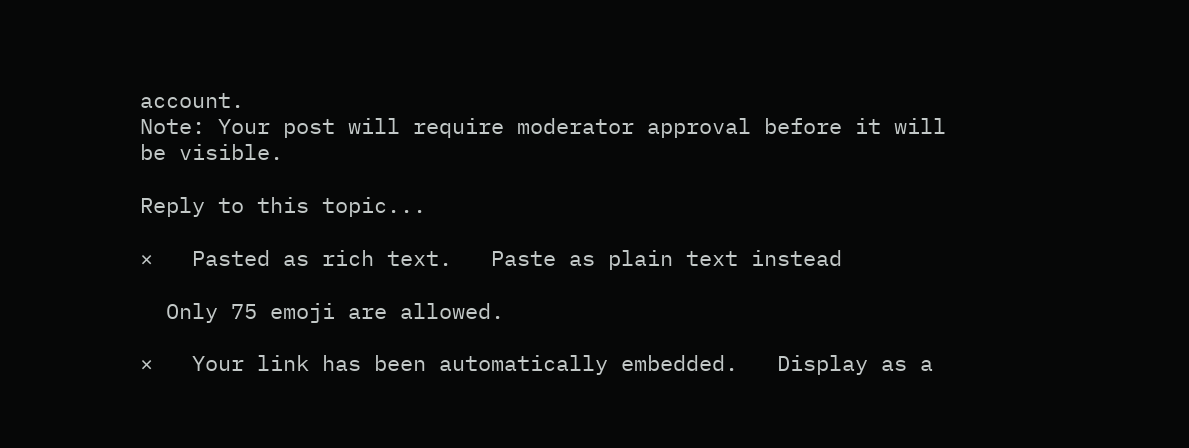account.
Note: Your post will require moderator approval before it will be visible.

Reply to this topic...

×   Pasted as rich text.   Paste as plain text instead

  Only 75 emoji are allowed.

×   Your link has been automatically embedded.   Display as a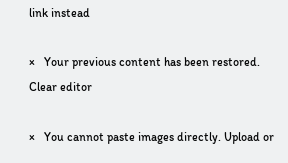link instead

×   Your previous content has been restored.   Clear editor

×   You cannot paste images directly. Upload or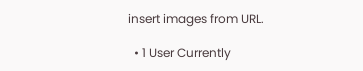insert images from URL.

  • 1 User Currently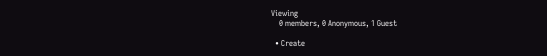Viewing
    0 members, 0 Anonymous, 1 Guest

  • Create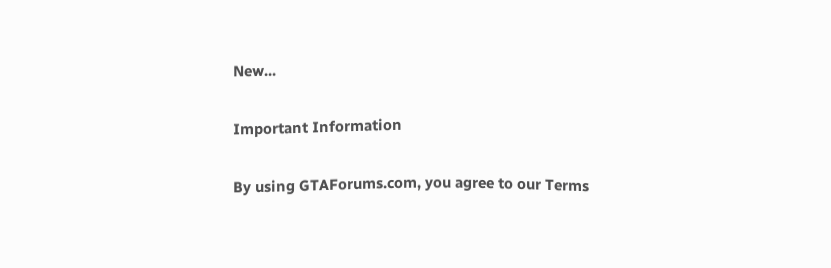New...

Important Information

By using GTAForums.com, you agree to our Terms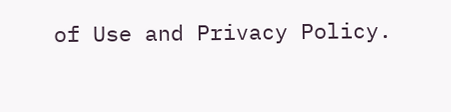of Use and Privacy Policy.